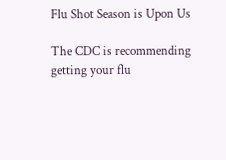Flu Shot Season is Upon Us

The CDC is recommending getting your flu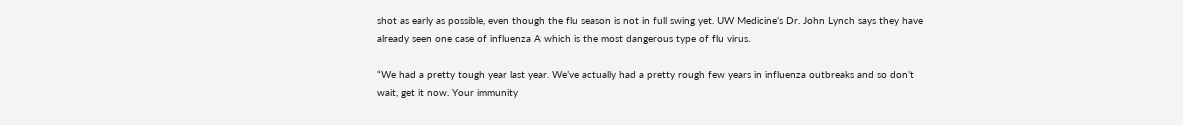shot as early as possible, even though the flu season is not in full swing yet. UW Medicine’s Dr. John Lynch says they have already seen one case of influenza A which is the most dangerous type of flu virus.

“We had a pretty tough year last year. We’ve actually had a pretty rough few years in influenza outbreaks and so don’t wait, get it now. Your immunity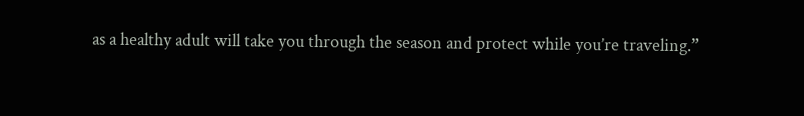as a healthy adult will take you through the season and protect while you’re traveling.”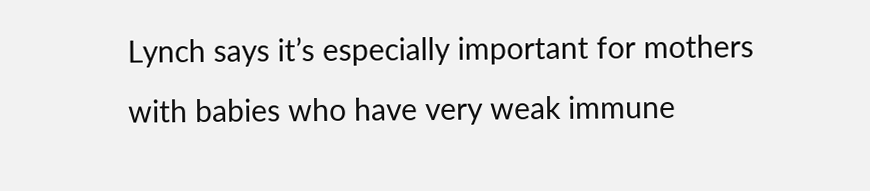Lynch says it’s especially important for mothers with babies who have very weak immune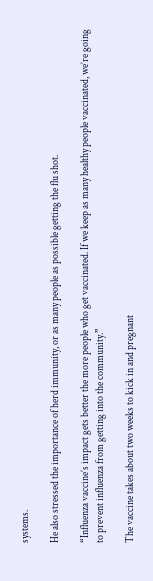systems.

He also stressed the importance of herd immunity, or as many people as possible getting the flu shot.

“Influenza vaccine’s impact gets better the more people who get vaccinated. If we keep as many healthy people vaccinated, we’re going to prevent influenza from getting into the community.”

The vaccine takes about two weeks to kick in and pregnant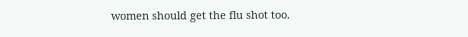women should get the flu shot too.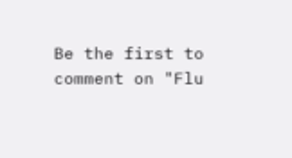Be the first to comment on "Flu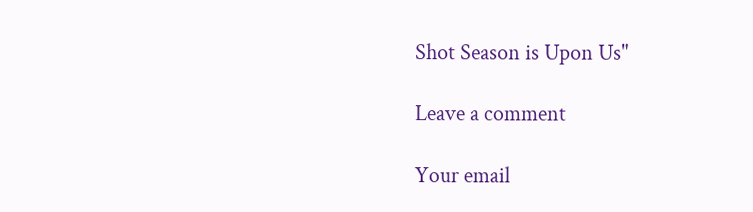Shot Season is Upon Us"

Leave a comment

Your email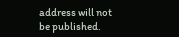address will not be published.